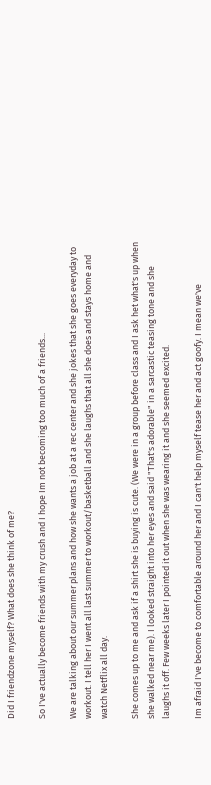Did I friendzone myself? What does she think of me?

So I've actually become friends with my crush and I hope Im not becoming too much of a friends...

We are talking about our summer plans and how she wants a job at a rec center and she jokes that she goes everyday to workout. I tell her I went all last summer to workout/basketball and she laughs that all she does and stays home and watch Netflix all day.

She comes up to me and ask if a shirt she is buying is cute. (We were in a group before class and I ask het what's up when she walked near me). I looked straight into her eyes and said "That's adorable" in a sarcastic teasing tone and she laughs it off. Few weeks later I pointed it out when she was wearing it and she seemed excited.

Im afraid I've become to comfortable around her and I can't help myself tease her and act goofy. I mean we've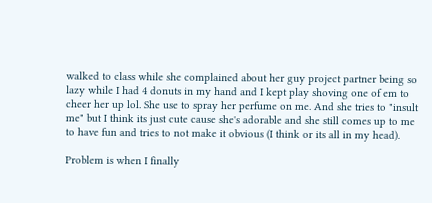walked to class while she complained about her guy project partner being so lazy while I had 4 donuts in my hand and I kept play shoving one of em to cheer her up lol. She use to spray her perfume on me. And she tries to "insult me" but I think its just cute cause she's adorable and she still comes up to me to have fun and tries to not make it obvious (I think or its all in my head).

Problem is when I finally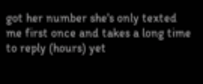got her number she's only texted me first once and takes a long time to reply (hours) yet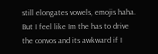still elongates vowels, emojis haha. But I feel like Im the has to drive the convos and its awkward if I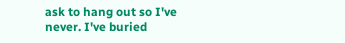ask to hang out so I've never. I've buried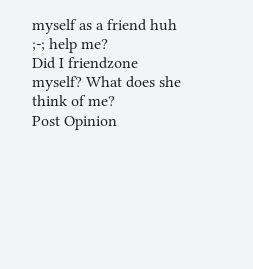myself as a friend huh ;-; help me?
Did I friendzone myself? What does she think of me?
Post Opinion